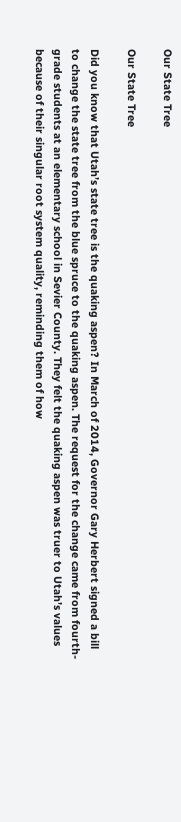Our State Tree

Our State Tree

Did you know that Utah’s state tree is the quaking aspen? In March of 2014, Governor Gary Herbert signed a bill to change the state tree from the blue spruce to the quaking aspen. The request for the change came from fourth-grade students at an elementary school in Sevier County. They felt the quaking aspen was truer to Utah’s values because of their singular root system quality, reminding them of how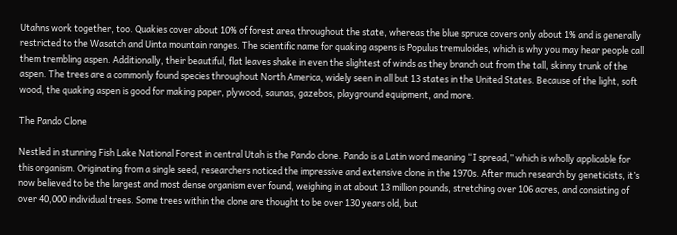Utahns work together, too. Quakies cover about 10% of forest area throughout the state, whereas the blue spruce covers only about 1% and is generally restricted to the Wasatch and Uinta mountain ranges. The scientific name for quaking aspens is Populus tremuloides, which is why you may hear people call them trembling aspen. Additionally, their beautiful, flat leaves shake in even the slightest of winds as they branch out from the tall, skinny trunk of the aspen. The trees are a commonly found species throughout North America, widely seen in all but 13 states in the United States. Because of the light, soft wood, the quaking aspen is good for making paper, plywood, saunas, gazebos, playground equipment, and more.

The Pando Clone

Nestled in stunning Fish Lake National Forest in central Utah is the Pando clone. Pando is a Latin word meaning “I spread,” which is wholly applicable for this organism. Originating from a single seed, researchers noticed the impressive and extensive clone in the 1970s. After much research by geneticists, it’s now believed to be the largest and most dense organism ever found, weighing in at about 13 million pounds, stretching over 106 acres, and consisting of over 40,000 individual trees. Some trees within the clone are thought to be over 130 years old, but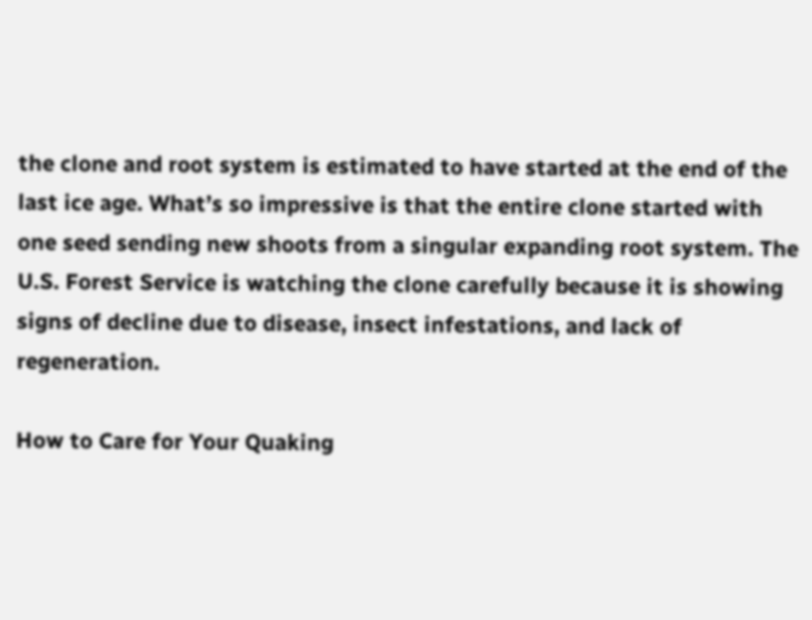the clone and root system is estimated to have started at the end of the last ice age. What’s so impressive is that the entire clone started with one seed sending new shoots from a singular expanding root system. The U.S. Forest Service is watching the clone carefully because it is showing signs of decline due to disease, insect infestations, and lack of regeneration.

How to Care for Your Quaking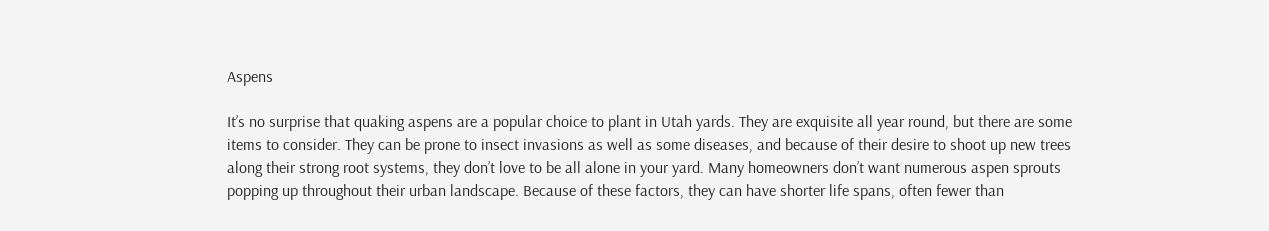Aspens

It’s no surprise that quaking aspens are a popular choice to plant in Utah yards. They are exquisite all year round, but there are some items to consider. They can be prone to insect invasions as well as some diseases, and because of their desire to shoot up new trees along their strong root systems, they don’t love to be all alone in your yard. Many homeowners don’t want numerous aspen sprouts popping up throughout their urban landscape. Because of these factors, they can have shorter life spans, often fewer than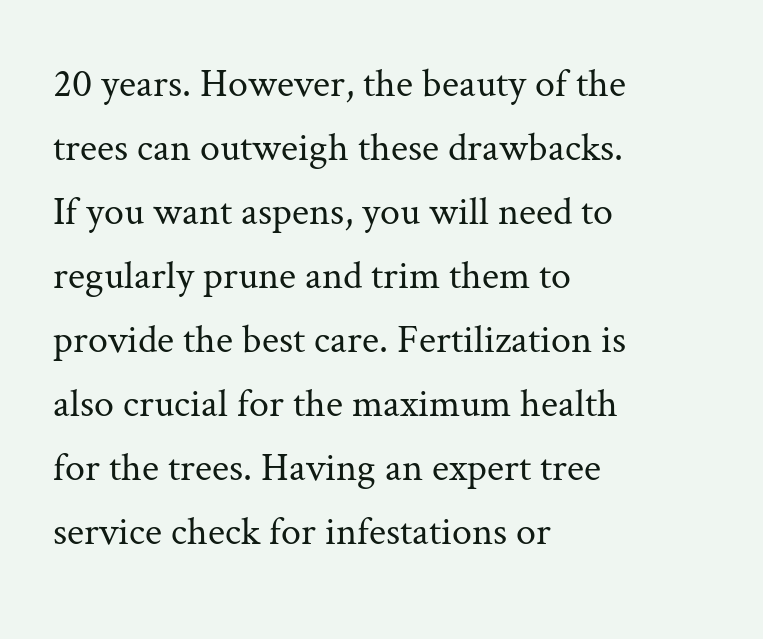20 years. However, the beauty of the trees can outweigh these drawbacks. If you want aspens, you will need to regularly prune and trim them to provide the best care. Fertilization is also crucial for the maximum health for the trees. Having an expert tree service check for infestations or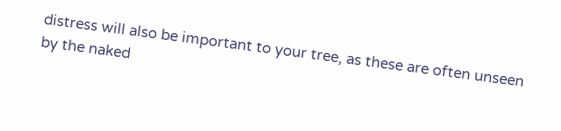distress will also be important to your tree, as these are often unseen by the naked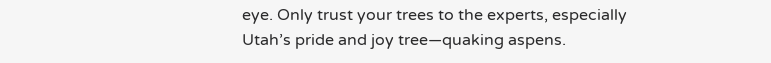eye. Only trust your trees to the experts, especially Utah’s pride and joy tree—quaking aspens.